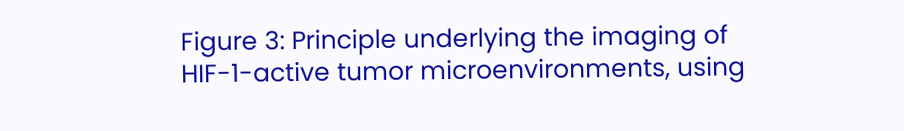Figure 3: Principle underlying the imaging of HIF-1-active tumor microenvironments, using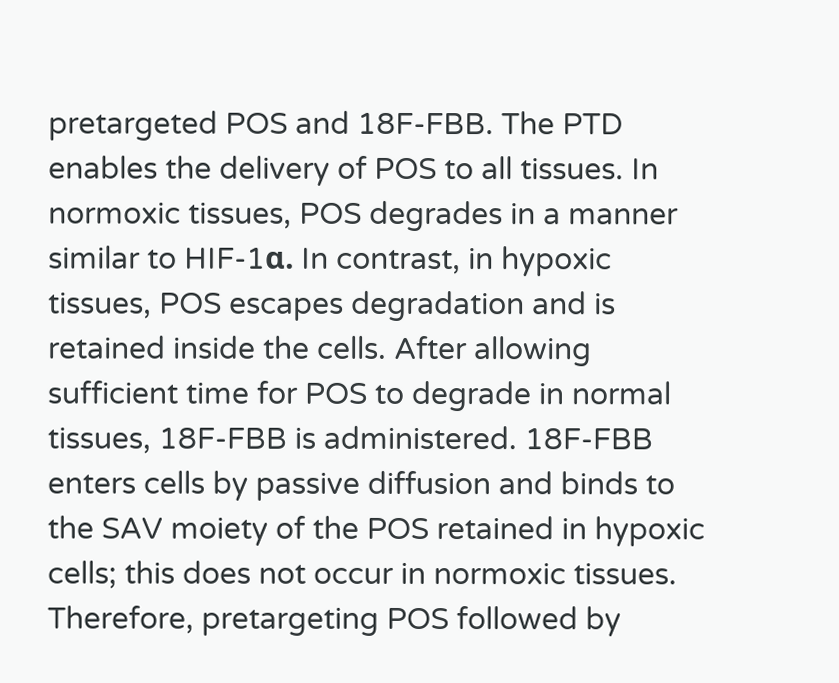pretargeted POS and 18F-FBB. The PTD enables the delivery of POS to all tissues. In normoxic tissues, POS degrades in a manner similar to HIF-1α. In contrast, in hypoxic tissues, POS escapes degradation and is retained inside the cells. After allowing sufficient time for POS to degrade in normal tissues, 18F-FBB is administered. 18F-FBB enters cells by passive diffusion and binds to the SAV moiety of the POS retained in hypoxic cells; this does not occur in normoxic tissues. Therefore, pretargeting POS followed by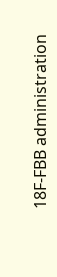18F-FBB administration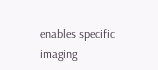enables specific imaging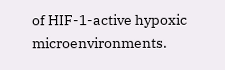of HIF-1-active hypoxic microenvironments.